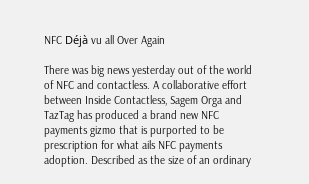NFC Déjà vu all Over Again

There was big news yesterday out of the world of NFC and contactless. A collaborative effort between Inside Contactless, Sagem Orga and TazTag has produced a brand new NFC payments gizmo that is purported to be prescription for what ails NFC payments adoption. Described as the size of an ordinary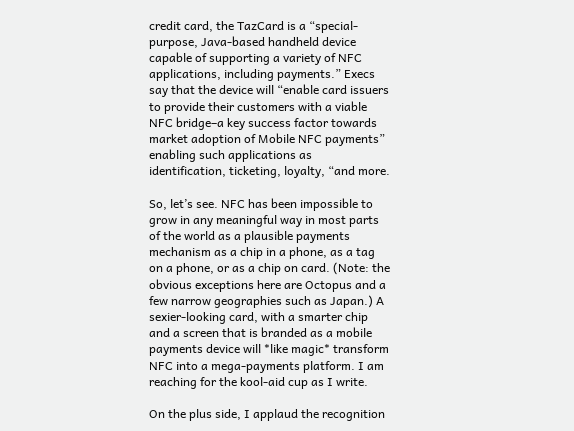credit card, the TazCard is a “special-purpose, Java-based handheld device capable of supporting a variety of NFC applications, including payments.” Execs say that the device will “enable card issuers to provide their customers with a viable NFC bridge–a key success factor towards market adoption of Mobile NFC payments” enabling such applications as identification, ticketing, loyalty, “and more.

So, let’s see. NFC has been impossible to grow in any meaningful way in most parts of the world as a plausible payments mechanism as a chip in a phone, as a tag on a phone, or as a chip on card. (Note: the obvious exceptions here are Octopus and a few narrow geographies such as Japan.) A sexier-looking card, with a smarter chip and a screen that is branded as a mobile payments device will *like magic* transform NFC into a mega-payments platform. I am reaching for the kool-aid cup as I write.

On the plus side, I applaud the recognition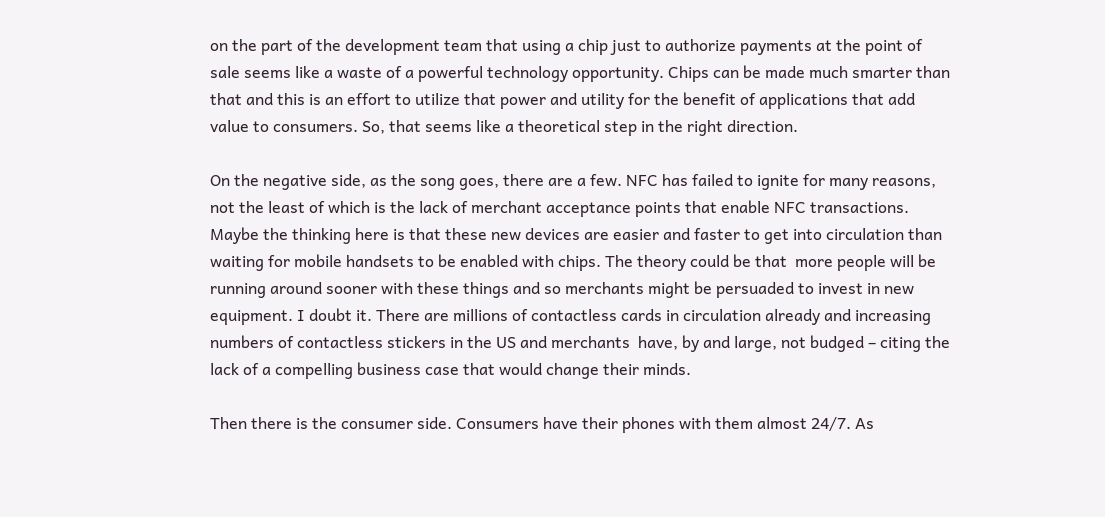on the part of the development team that using a chip just to authorize payments at the point of sale seems like a waste of a powerful technology opportunity. Chips can be made much smarter than that and this is an effort to utilize that power and utility for the benefit of applications that add value to consumers. So, that seems like a theoretical step in the right direction.

On the negative side, as the song goes, there are a few. NFC has failed to ignite for many reasons, not the least of which is the lack of merchant acceptance points that enable NFC transactions. Maybe the thinking here is that these new devices are easier and faster to get into circulation than waiting for mobile handsets to be enabled with chips. The theory could be that  more people will be running around sooner with these things and so merchants might be persuaded to invest in new equipment. I doubt it. There are millions of contactless cards in circulation already and increasing numbers of contactless stickers in the US and merchants  have, by and large, not budged – citing the lack of a compelling business case that would change their minds.

Then there is the consumer side. Consumers have their phones with them almost 24/7. As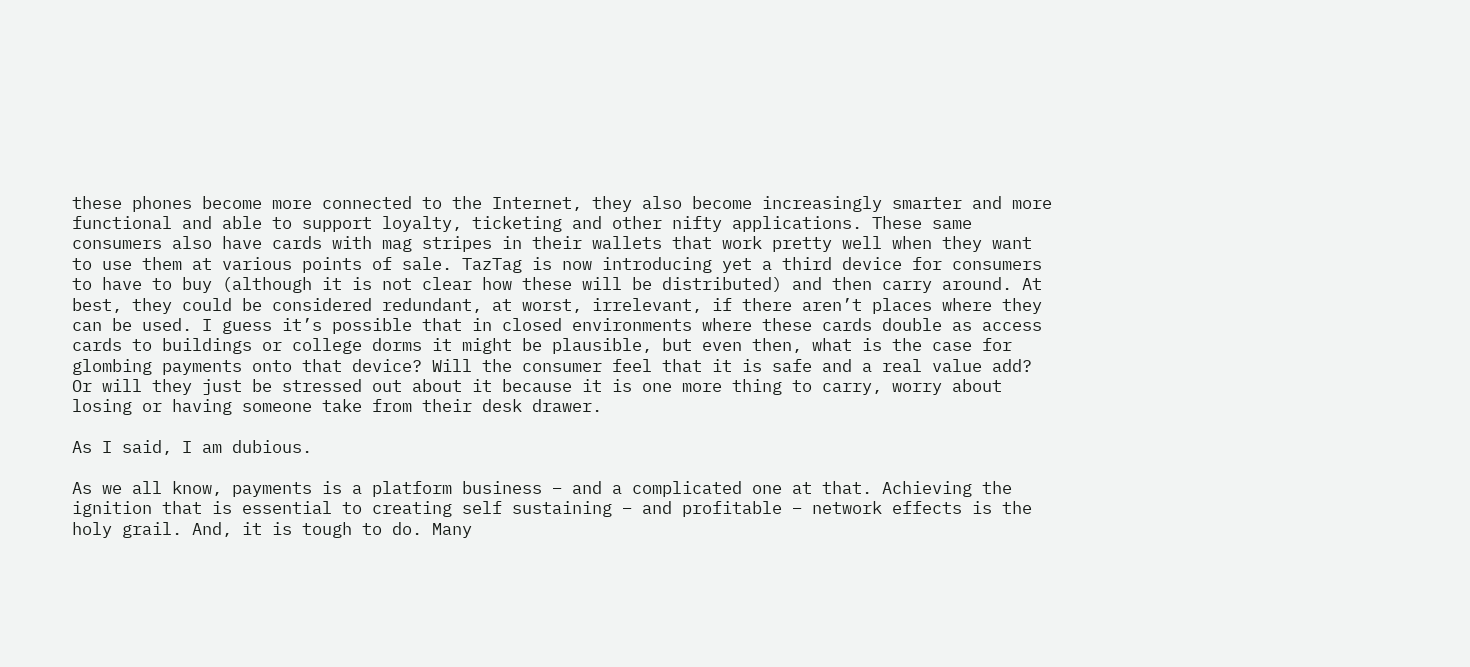these phones become more connected to the Internet, they also become increasingly smarter and more functional and able to support loyalty, ticketing and other nifty applications. These same consumers also have cards with mag stripes in their wallets that work pretty well when they want to use them at various points of sale. TazTag is now introducing yet a third device for consumers to have to buy (although it is not clear how these will be distributed) and then carry around. At best, they could be considered redundant, at worst, irrelevant, if there aren’t places where they can be used. I guess it’s possible that in closed environments where these cards double as access cards to buildings or college dorms it might be plausible, but even then, what is the case for glombing payments onto that device? Will the consumer feel that it is safe and a real value add? Or will they just be stressed out about it because it is one more thing to carry, worry about losing or having someone take from their desk drawer.

As I said, I am dubious.

As we all know, payments is a platform business – and a complicated one at that. Achieving the ignition that is essential to creating self sustaining – and profitable – network effects is the holy grail. And, it is tough to do. Many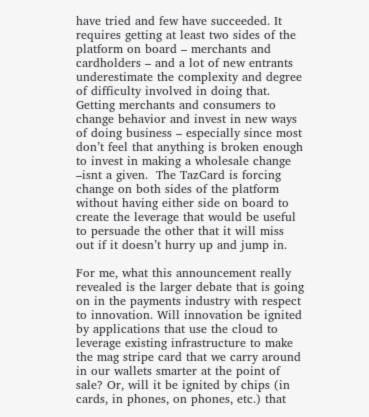have tried and few have succeeded. It requires getting at least two sides of the platform on board – merchants and cardholders – and a lot of new entrants underestimate the complexity and degree of difficulty involved in doing that. Getting merchants and consumers to change behavior and invest in new ways of doing business – especially since most don’t feel that anything is broken enough to invest in making a wholesale change –isnt a given.  The TazCard is forcing change on both sides of the platform without having either side on board to create the leverage that would be useful to persuade the other that it will miss out if it doesn’t hurry up and jump in.

For me, what this announcement really revealed is the larger debate that is going on in the payments industry with respect to innovation. Will innovation be ignited by applications that use the cloud to leverage existing infrastructure to make the mag stripe card that we carry around in our wallets smarter at the point of sale? Or, will it be ignited by chips (in cards, in phones, on phones, etc.) that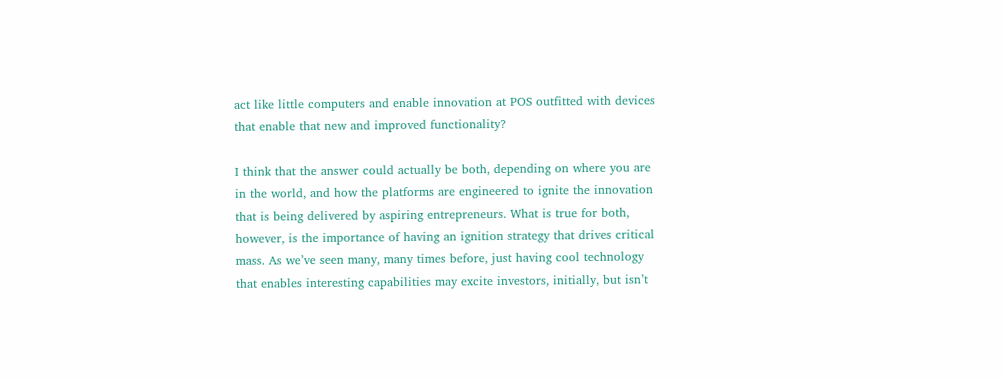act like little computers and enable innovation at POS outfitted with devices that enable that new and improved functionality?

I think that the answer could actually be both, depending on where you are in the world, and how the platforms are engineered to ignite the innovation that is being delivered by aspiring entrepreneurs. What is true for both, however, is the importance of having an ignition strategy that drives critical mass. As we’ve seen many, many times before, just having cool technology that enables interesting capabilities may excite investors, initially, but isn’t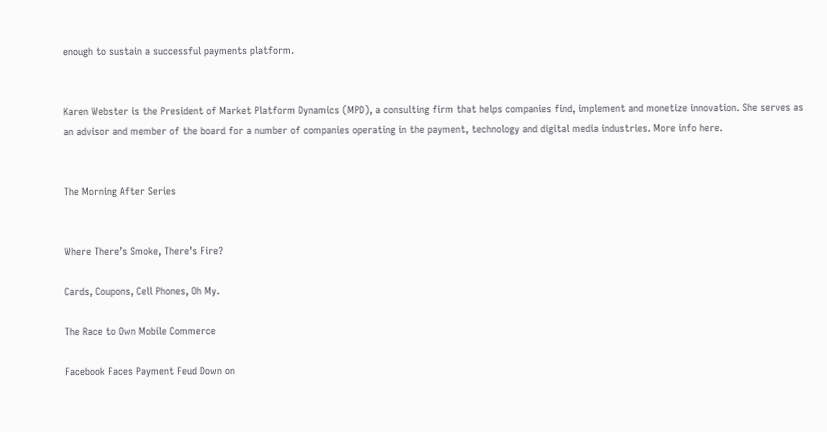enough to sustain a successful payments platform.


Karen Webster is the President of Market Platform Dynamics (MPD), a consulting firm that helps companies find, implement and monetize innovation. She serves as an advisor and member of the board for a number of companies operating in the payment, technology and digital media industries. More info here.


The Morning After Series


Where There’s Smoke, There’s Fire?

Cards, Coupons, Cell Phones, Oh My.

The Race to Own Mobile Commerce

Facebook Faces Payment Feud Down on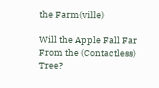the Farm(ville)

Will the Apple Fall Far From the (Contactless) Tree?